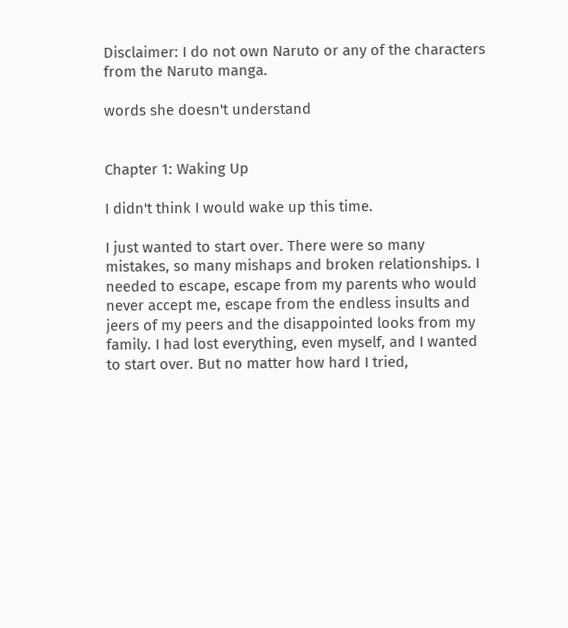Disclaimer: I do not own Naruto or any of the characters from the Naruto manga.

words she doesn't understand


Chapter 1: Waking Up

I didn't think I would wake up this time.

I just wanted to start over. There were so many mistakes, so many mishaps and broken relationships. I needed to escape, escape from my parents who would never accept me, escape from the endless insults and jeers of my peers and the disappointed looks from my family. I had lost everything, even myself, and I wanted to start over. But no matter how hard I tried,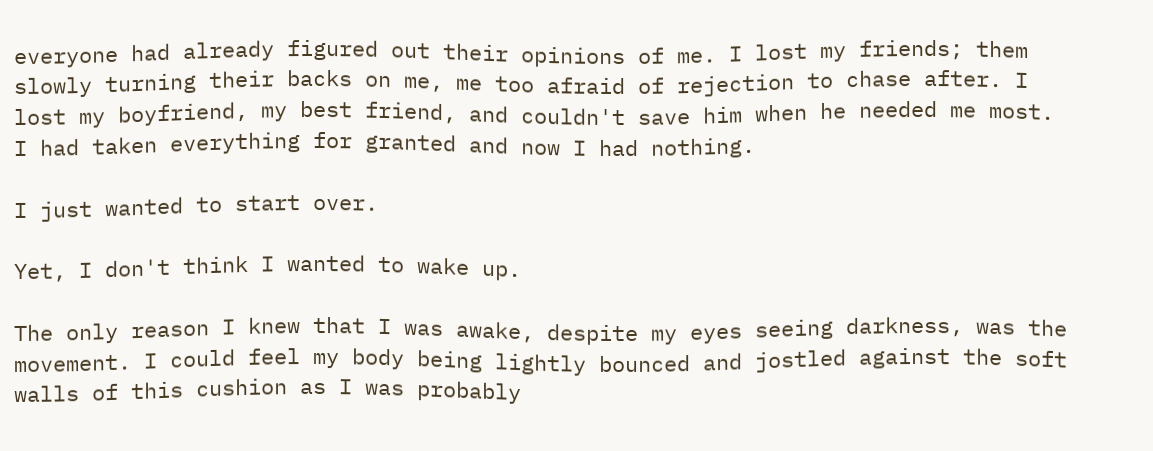everyone had already figured out their opinions of me. I lost my friends; them slowly turning their backs on me, me too afraid of rejection to chase after. I lost my boyfriend, my best friend, and couldn't save him when he needed me most. I had taken everything for granted and now I had nothing.

I just wanted to start over.

Yet, I don't think I wanted to wake up.

The only reason I knew that I was awake, despite my eyes seeing darkness, was the movement. I could feel my body being lightly bounced and jostled against the soft walls of this cushion as I was probably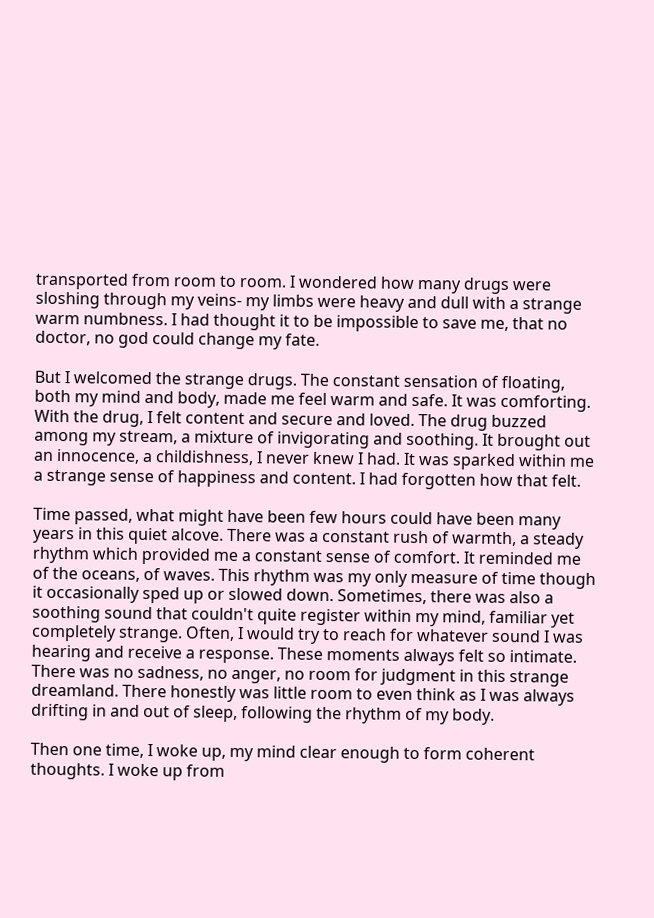transported from room to room. I wondered how many drugs were sloshing through my veins- my limbs were heavy and dull with a strange warm numbness. I had thought it to be impossible to save me, that no doctor, no god could change my fate.

But I welcomed the strange drugs. The constant sensation of floating, both my mind and body, made me feel warm and safe. It was comforting. With the drug, I felt content and secure and loved. The drug buzzed among my stream, a mixture of invigorating and soothing. It brought out an innocence, a childishness, I never knew I had. It was sparked within me a strange sense of happiness and content. I had forgotten how that felt.

Time passed, what might have been few hours could have been many years in this quiet alcove. There was a constant rush of warmth, a steady rhythm which provided me a constant sense of comfort. It reminded me of the oceans, of waves. This rhythm was my only measure of time though it occasionally sped up or slowed down. Sometimes, there was also a soothing sound that couldn't quite register within my mind, familiar yet completely strange. Often, I would try to reach for whatever sound I was hearing and receive a response. These moments always felt so intimate. There was no sadness, no anger, no room for judgment in this strange dreamland. There honestly was little room to even think as I was always drifting in and out of sleep, following the rhythm of my body.

Then one time, I woke up, my mind clear enough to form coherent thoughts. I woke up from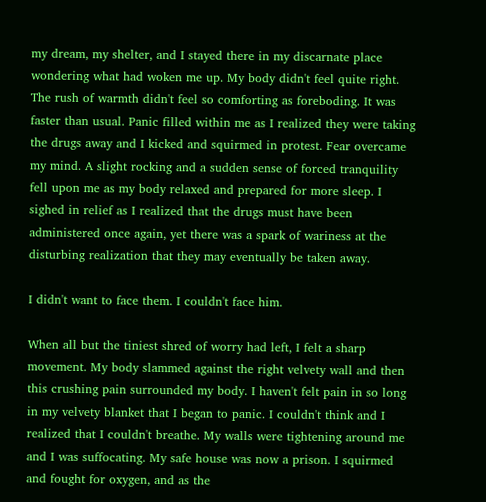my dream, my shelter, and I stayed there in my discarnate place wondering what had woken me up. My body didn't feel quite right. The rush of warmth didn't feel so comforting as foreboding. It was faster than usual. Panic filled within me as I realized they were taking the drugs away and I kicked and squirmed in protest. Fear overcame my mind. A slight rocking and a sudden sense of forced tranquility fell upon me as my body relaxed and prepared for more sleep. I sighed in relief as I realized that the drugs must have been administered once again, yet there was a spark of wariness at the disturbing realization that they may eventually be taken away.

I didn't want to face them. I couldn't face him.

When all but the tiniest shred of worry had left, I felt a sharp movement. My body slammed against the right velvety wall and then this crushing pain surrounded my body. I haven't felt pain in so long in my velvety blanket that I began to panic. I couldn't think and I realized that I couldn't breathe. My walls were tightening around me and I was suffocating. My safe house was now a prison. I squirmed and fought for oxygen, and as the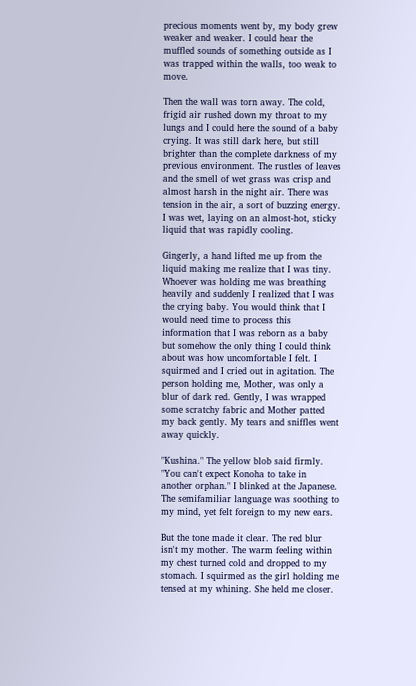precious moments went by, my body grew weaker and weaker. I could hear the muffled sounds of something outside as I was trapped within the walls, too weak to move.

Then the wall was torn away. The cold, frigid air rushed down my throat to my lungs and I could here the sound of a baby crying. It was still dark here, but still brighter than the complete darkness of my previous environment. The rustles of leaves and the smell of wet grass was crisp and almost harsh in the night air. There was tension in the air, a sort of buzzing energy. I was wet, laying on an almost-hot, sticky liquid that was rapidly cooling.

Gingerly, a hand lifted me up from the liquid making me realize that I was tiny. Whoever was holding me was breathing heavily and suddenly I realized that I was the crying baby. You would think that I would need time to process this information that I was reborn as a baby but somehow the only thing I could think about was how uncomfortable I felt. I squirmed and I cried out in agitation. The person holding me, Mother, was only a blur of dark red. Gently, I was wrapped some scratchy fabric and Mother patted my back gently. My tears and sniffles went away quickly.

"Kushina." The yellow blob said firmly. "You can't expect Konoha to take in another orphan." I blinked at the Japanese. The semifamiliar language was soothing to my mind, yet felt foreign to my new ears.

But the tone made it clear. The red blur isn't my mother. The warm feeling within my chest turned cold and dropped to my stomach. I squirmed as the girl holding me tensed at my whining. She held me closer.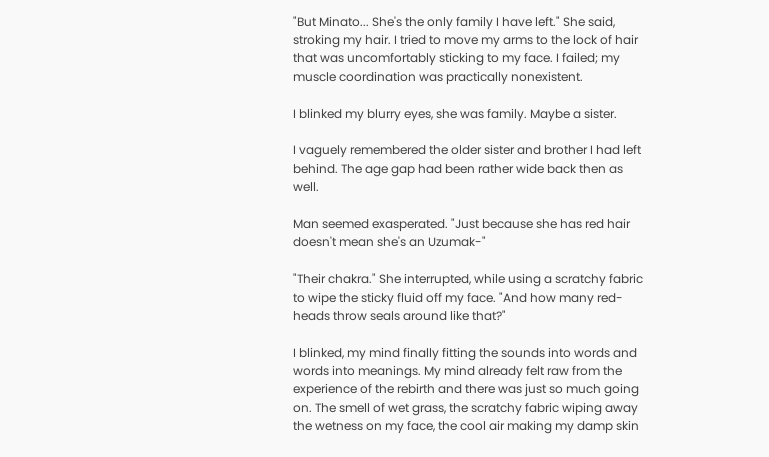"But Minato... She's the only family I have left." She said, stroking my hair. I tried to move my arms to the lock of hair that was uncomfortably sticking to my face. I failed; my muscle coordination was practically nonexistent.

I blinked my blurry eyes, she was family. Maybe a sister.

I vaguely remembered the older sister and brother I had left behind. The age gap had been rather wide back then as well.

Man seemed exasperated. "Just because she has red hair doesn't mean she's an Uzumak-"

"Their chakra." She interrupted, while using a scratchy fabric to wipe the sticky fluid off my face. "And how many red-heads throw seals around like that?"

I blinked, my mind finally fitting the sounds into words and words into meanings. My mind already felt raw from the experience of the rebirth and there was just so much going on. The smell of wet grass, the scratchy fabric wiping away the wetness on my face, the cool air making my damp skin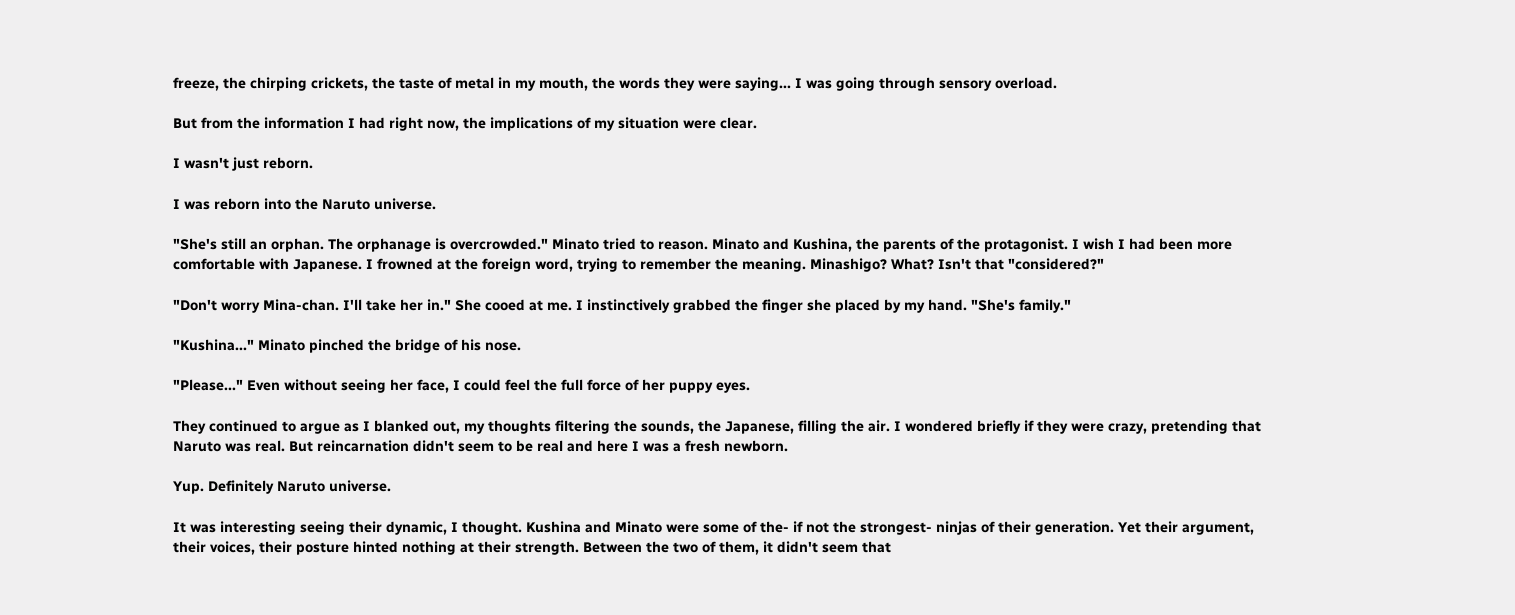freeze, the chirping crickets, the taste of metal in my mouth, the words they were saying... I was going through sensory overload.

But from the information I had right now, the implications of my situation were clear.

I wasn't just reborn.

I was reborn into the Naruto universe.

"She's still an orphan. The orphanage is overcrowded." Minato tried to reason. Minato and Kushina, the parents of the protagonist. I wish I had been more comfortable with Japanese. I frowned at the foreign word, trying to remember the meaning. Minashigo? What? Isn't that "considered?"

"Don't worry Mina-chan. I'll take her in." She cooed at me. I instinctively grabbed the finger she placed by my hand. "She's family."

"Kushina..." Minato pinched the bridge of his nose.

"Please..." Even without seeing her face, I could feel the full force of her puppy eyes.

They continued to argue as I blanked out, my thoughts filtering the sounds, the Japanese, filling the air. I wondered briefly if they were crazy, pretending that Naruto was real. But reincarnation didn't seem to be real and here I was a fresh newborn.

Yup. Definitely Naruto universe.

It was interesting seeing their dynamic, I thought. Kushina and Minato were some of the- if not the strongest- ninjas of their generation. Yet their argument, their voices, their posture hinted nothing at their strength. Between the two of them, it didn't seem that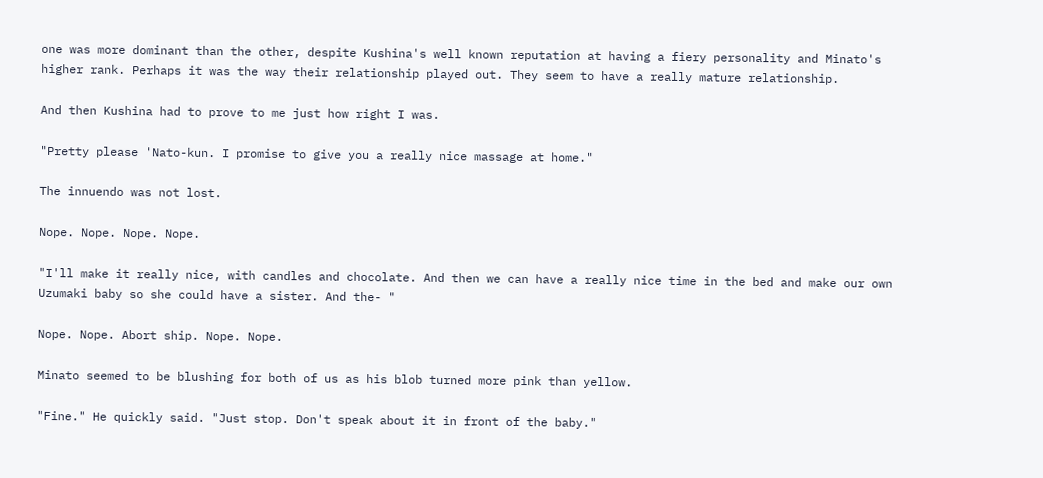one was more dominant than the other, despite Kushina's well known reputation at having a fiery personality and Minato's higher rank. Perhaps it was the way their relationship played out. They seem to have a really mature relationship.

And then Kushina had to prove to me just how right I was.

"Pretty please 'Nato-kun. I promise to give you a really nice massage at home."

The innuendo was not lost.

Nope. Nope. Nope. Nope.

"I'll make it really nice, with candles and chocolate. And then we can have a really nice time in the bed and make our own Uzumaki baby so she could have a sister. And the- "

Nope. Nope. Abort ship. Nope. Nope.

Minato seemed to be blushing for both of us as his blob turned more pink than yellow.

"Fine." He quickly said. "Just stop. Don't speak about it in front of the baby."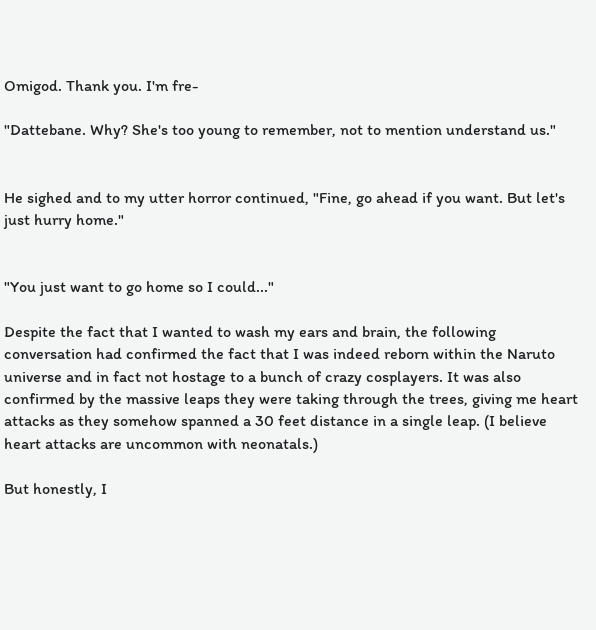Omigod. Thank you. I'm fre-

"Dattebane. Why? She's too young to remember, not to mention understand us."


He sighed and to my utter horror continued, "Fine, go ahead if you want. But let's just hurry home."


"You just want to go home so I could..."

Despite the fact that I wanted to wash my ears and brain, the following conversation had confirmed the fact that I was indeed reborn within the Naruto universe and in fact not hostage to a bunch of crazy cosplayers. It was also confirmed by the massive leaps they were taking through the trees, giving me heart attacks as they somehow spanned a 30 feet distance in a single leap. (I believe heart attacks are uncommon with neonatals.)

But honestly, I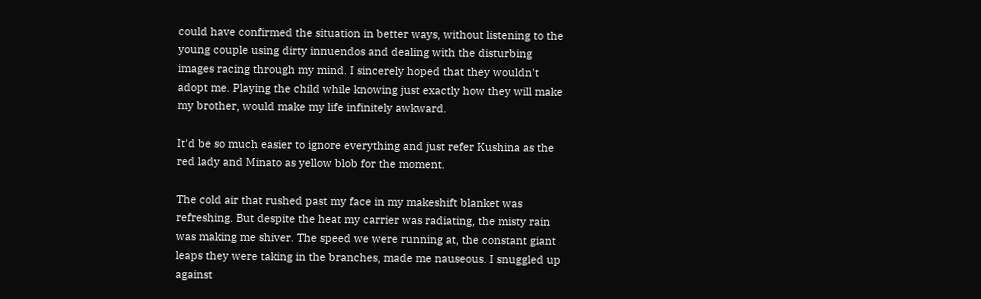could have confirmed the situation in better ways, without listening to the young couple using dirty innuendos and dealing with the disturbing images racing through my mind. I sincerely hoped that they wouldn't adopt me. Playing the child while knowing just exactly how they will make my brother, would make my life infinitely awkward.

It'd be so much easier to ignore everything and just refer Kushina as the red lady and Minato as yellow blob for the moment.

The cold air that rushed past my face in my makeshift blanket was refreshing. But despite the heat my carrier was radiating, the misty rain was making me shiver. The speed we were running at, the constant giant leaps they were taking in the branches, made me nauseous. I snuggled up against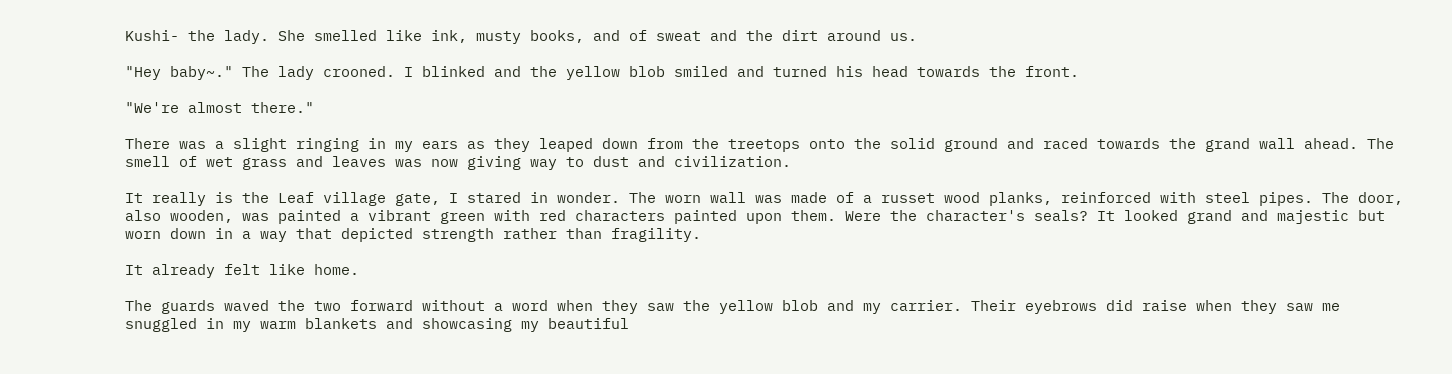Kushi- the lady. She smelled like ink, musty books, and of sweat and the dirt around us.

"Hey baby~." The lady crooned. I blinked and the yellow blob smiled and turned his head towards the front.

"We're almost there."

There was a slight ringing in my ears as they leaped down from the treetops onto the solid ground and raced towards the grand wall ahead. The smell of wet grass and leaves was now giving way to dust and civilization.

It really is the Leaf village gate, I stared in wonder. The worn wall was made of a russet wood planks, reinforced with steel pipes. The door, also wooden, was painted a vibrant green with red characters painted upon them. Were the character's seals? It looked grand and majestic but worn down in a way that depicted strength rather than fragility.

It already felt like home.

The guards waved the two forward without a word when they saw the yellow blob and my carrier. Their eyebrows did raise when they saw me snuggled in my warm blankets and showcasing my beautiful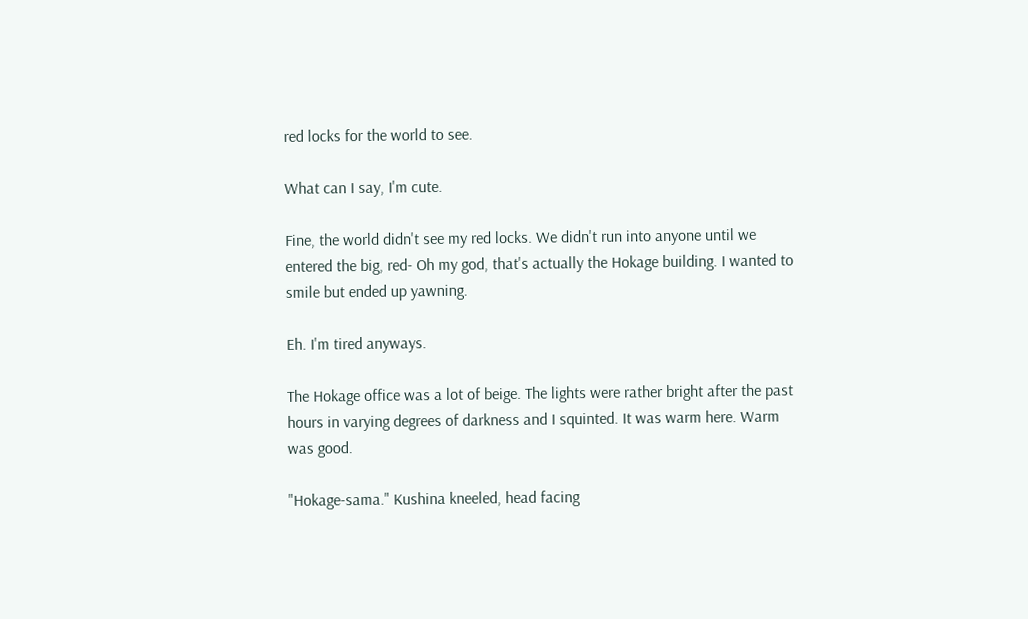red locks for the world to see.

What can I say, I'm cute.

Fine, the world didn't see my red locks. We didn't run into anyone until we entered the big, red- Oh my god, that's actually the Hokage building. I wanted to smile but ended up yawning.

Eh. I'm tired anyways.

The Hokage office was a lot of beige. The lights were rather bright after the past hours in varying degrees of darkness and I squinted. It was warm here. Warm was good.

"Hokage-sama." Kushina kneeled, head facing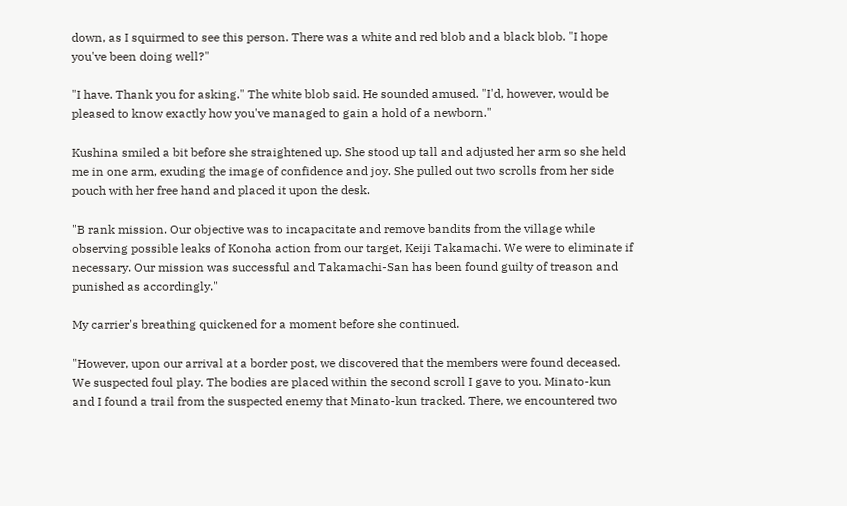down, as I squirmed to see this person. There was a white and red blob and a black blob. "I hope you've been doing well?"

"I have. Thank you for asking." The white blob said. He sounded amused. "I'd, however, would be pleased to know exactly how you've managed to gain a hold of a newborn."

Kushina smiled a bit before she straightened up. She stood up tall and adjusted her arm so she held me in one arm, exuding the image of confidence and joy. She pulled out two scrolls from her side pouch with her free hand and placed it upon the desk.

"B rank mission. Our objective was to incapacitate and remove bandits from the village while observing possible leaks of Konoha action from our target, Keiji Takamachi. We were to eliminate if necessary. Our mission was successful and Takamachi-San has been found guilty of treason and punished as accordingly."

My carrier's breathing quickened for a moment before she continued.

"However, upon our arrival at a border post, we discovered that the members were found deceased. We suspected foul play. The bodies are placed within the second scroll I gave to you. Minato-kun and I found a trail from the suspected enemy that Minato-kun tracked. There, we encountered two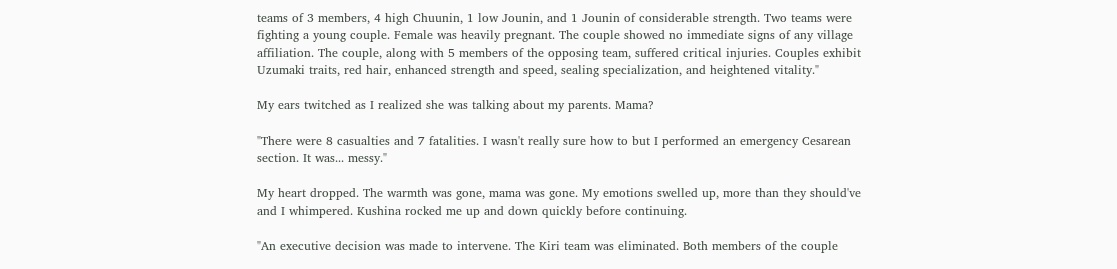teams of 3 members, 4 high Chuunin, 1 low Jounin, and 1 Jounin of considerable strength. Two teams were fighting a young couple. Female was heavily pregnant. The couple showed no immediate signs of any village affiliation. The couple, along with 5 members of the opposing team, suffered critical injuries. Couples exhibit Uzumaki traits, red hair, enhanced strength and speed, sealing specialization, and heightened vitality."

My ears twitched as I realized she was talking about my parents. Mama?

"There were 8 casualties and 7 fatalities. I wasn't really sure how to but I performed an emergency Cesarean section. It was... messy."

My heart dropped. The warmth was gone, mama was gone. My emotions swelled up, more than they should've and I whimpered. Kushina rocked me up and down quickly before continuing.

"An executive decision was made to intervene. The Kiri team was eliminated. Both members of the couple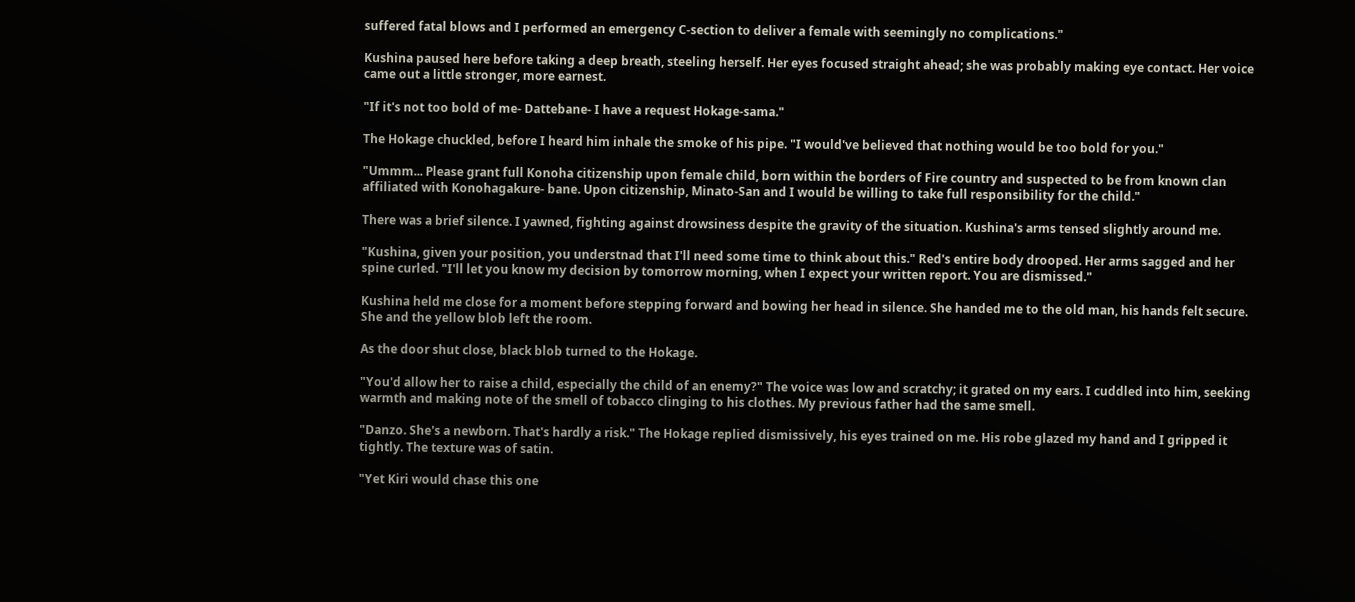suffered fatal blows and I performed an emergency C-section to deliver a female with seemingly no complications."

Kushina paused here before taking a deep breath, steeling herself. Her eyes focused straight ahead; she was probably making eye contact. Her voice came out a little stronger, more earnest.

"If it's not too bold of me- Dattebane- I have a request Hokage-sama."

The Hokage chuckled, before I heard him inhale the smoke of his pipe. "I would've believed that nothing would be too bold for you."

"Ummm... Please grant full Konoha citizenship upon female child, born within the borders of Fire country and suspected to be from known clan affiliated with Konohagakure- bane. Upon citizenship, Minato-San and I would be willing to take full responsibility for the child."

There was a brief silence. I yawned, fighting against drowsiness despite the gravity of the situation. Kushina's arms tensed slightly around me.

"Kushina, given your position, you understnad that I'll need some time to think about this." Red's entire body drooped. Her arms sagged and her spine curled. "I'll let you know my decision by tomorrow morning, when I expect your written report. You are dismissed."

Kushina held me close for a moment before stepping forward and bowing her head in silence. She handed me to the old man, his hands felt secure. She and the yellow blob left the room.

As the door shut close, black blob turned to the Hokage.

"You'd allow her to raise a child, especially the child of an enemy?" The voice was low and scratchy; it grated on my ears. I cuddled into him, seeking warmth and making note of the smell of tobacco clinging to his clothes. My previous father had the same smell.

"Danzo. She's a newborn. That's hardly a risk." The Hokage replied dismissively, his eyes trained on me. His robe glazed my hand and I gripped it tightly. The texture was of satin.

"Yet Kiri would chase this one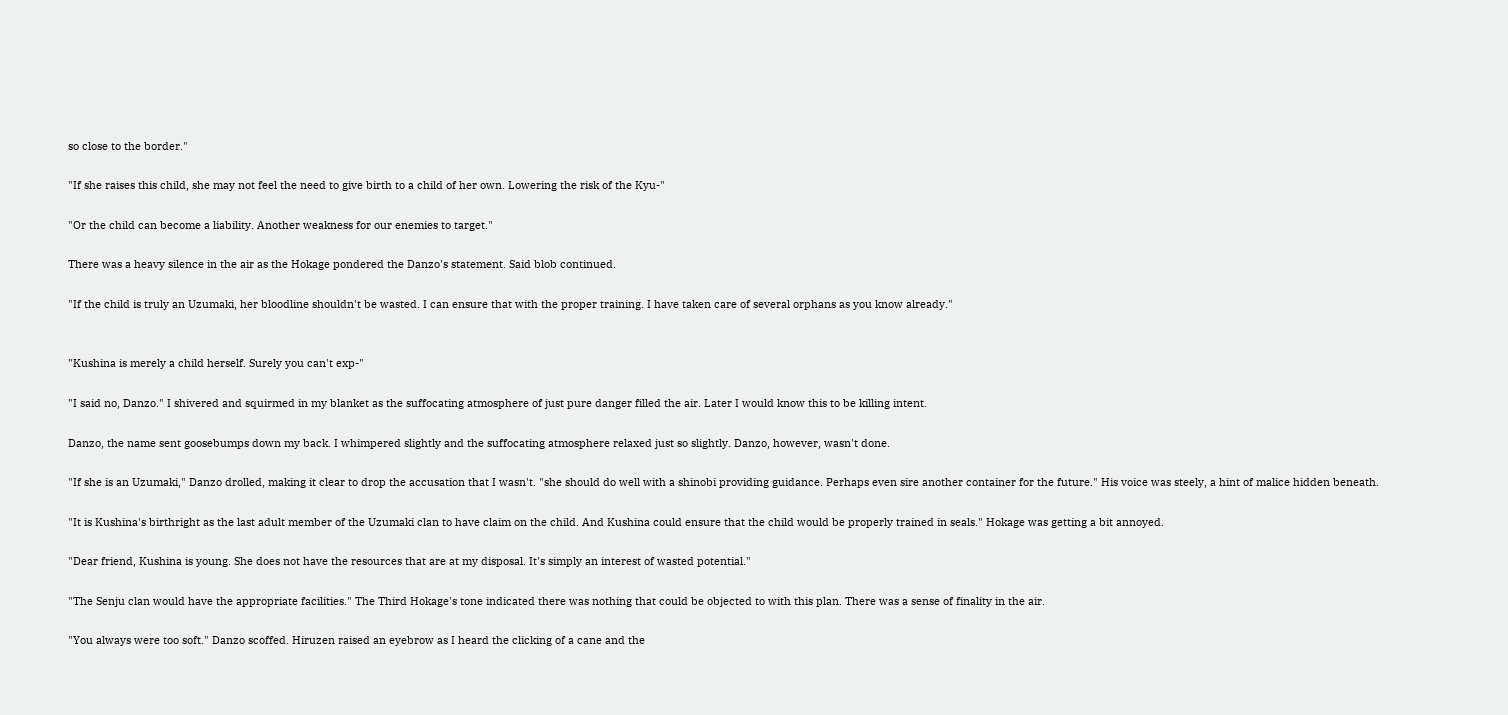so close to the border."

"If she raises this child, she may not feel the need to give birth to a child of her own. Lowering the risk of the Kyu-"

"Or the child can become a liability. Another weakness for our enemies to target."

There was a heavy silence in the air as the Hokage pondered the Danzo's statement. Said blob continued.

"If the child is truly an Uzumaki, her bloodline shouldn't be wasted. I can ensure that with the proper training. I have taken care of several orphans as you know already."


"Kushina is merely a child herself. Surely you can't exp-"

"I said no, Danzo." I shivered and squirmed in my blanket as the suffocating atmosphere of just pure danger filled the air. Later I would know this to be killing intent.

Danzo, the name sent goosebumps down my back. I whimpered slightly and the suffocating atmosphere relaxed just so slightly. Danzo, however, wasn't done.

"If she is an Uzumaki," Danzo drolled, making it clear to drop the accusation that I wasn't. "she should do well with a shinobi providing guidance. Perhaps even sire another container for the future." His voice was steely, a hint of malice hidden beneath.

"It is Kushina's birthright as the last adult member of the Uzumaki clan to have claim on the child. And Kushina could ensure that the child would be properly trained in seals." Hokage was getting a bit annoyed.

"Dear friend, Kushina is young. She does not have the resources that are at my disposal. It's simply an interest of wasted potential."

"The Senju clan would have the appropriate facilities." The Third Hokage's tone indicated there was nothing that could be objected to with this plan. There was a sense of finality in the air.

"You always were too soft." Danzo scoffed. Hiruzen raised an eyebrow as I heard the clicking of a cane and the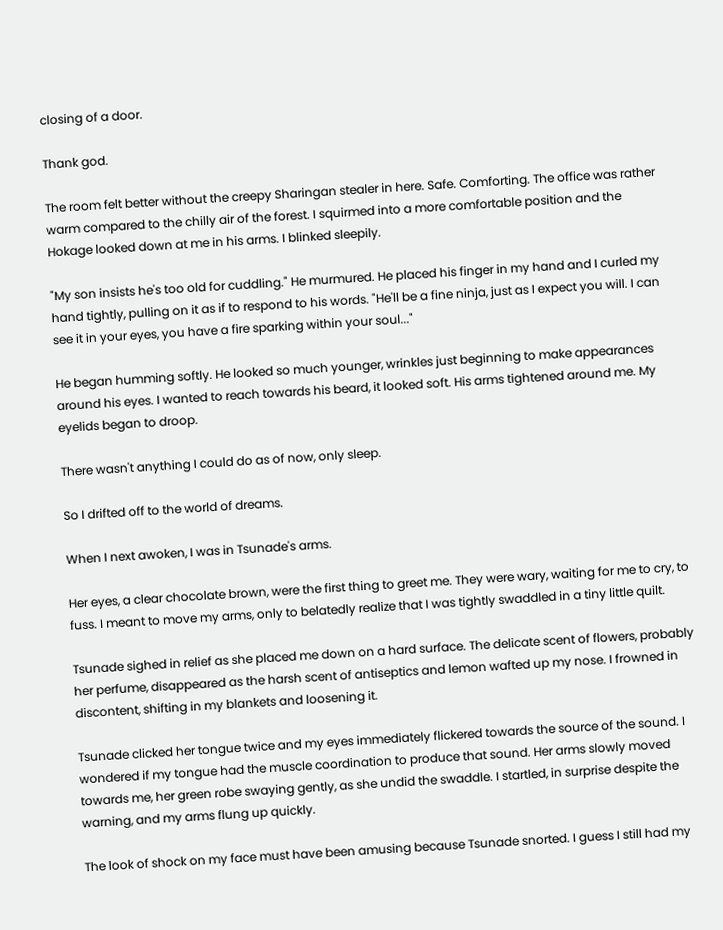closing of a door.

Thank god.

The room felt better without the creepy Sharingan stealer in here. Safe. Comforting. The office was rather warm compared to the chilly air of the forest. I squirmed into a more comfortable position and the Hokage looked down at me in his arms. I blinked sleepily.

"My son insists he's too old for cuddling." He murmured. He placed his finger in my hand and I curled my hand tightly, pulling on it as if to respond to his words. "He'll be a fine ninja, just as I expect you will. I can see it in your eyes, you have a fire sparking within your soul..."

He began humming softly. He looked so much younger, wrinkles just beginning to make appearances around his eyes. I wanted to reach towards his beard, it looked soft. His arms tightened around me. My eyelids began to droop.

There wasn't anything I could do as of now, only sleep.

So I drifted off to the world of dreams.

When I next awoken, I was in Tsunade's arms.

Her eyes, a clear chocolate brown, were the first thing to greet me. They were wary, waiting for me to cry, to fuss. I meant to move my arms, only to belatedly realize that I was tightly swaddled in a tiny little quilt.

Tsunade sighed in relief as she placed me down on a hard surface. The delicate scent of flowers, probably her perfume, disappeared as the harsh scent of antiseptics and lemon wafted up my nose. I frowned in discontent, shifting in my blankets and loosening it.

Tsunade clicked her tongue twice and my eyes immediately flickered towards the source of the sound. I wondered if my tongue had the muscle coordination to produce that sound. Her arms slowly moved towards me, her green robe swaying gently, as she undid the swaddle. I startled, in surprise despite the warning, and my arms flung up quickly.

The look of shock on my face must have been amusing because Tsunade snorted. I guess I still had my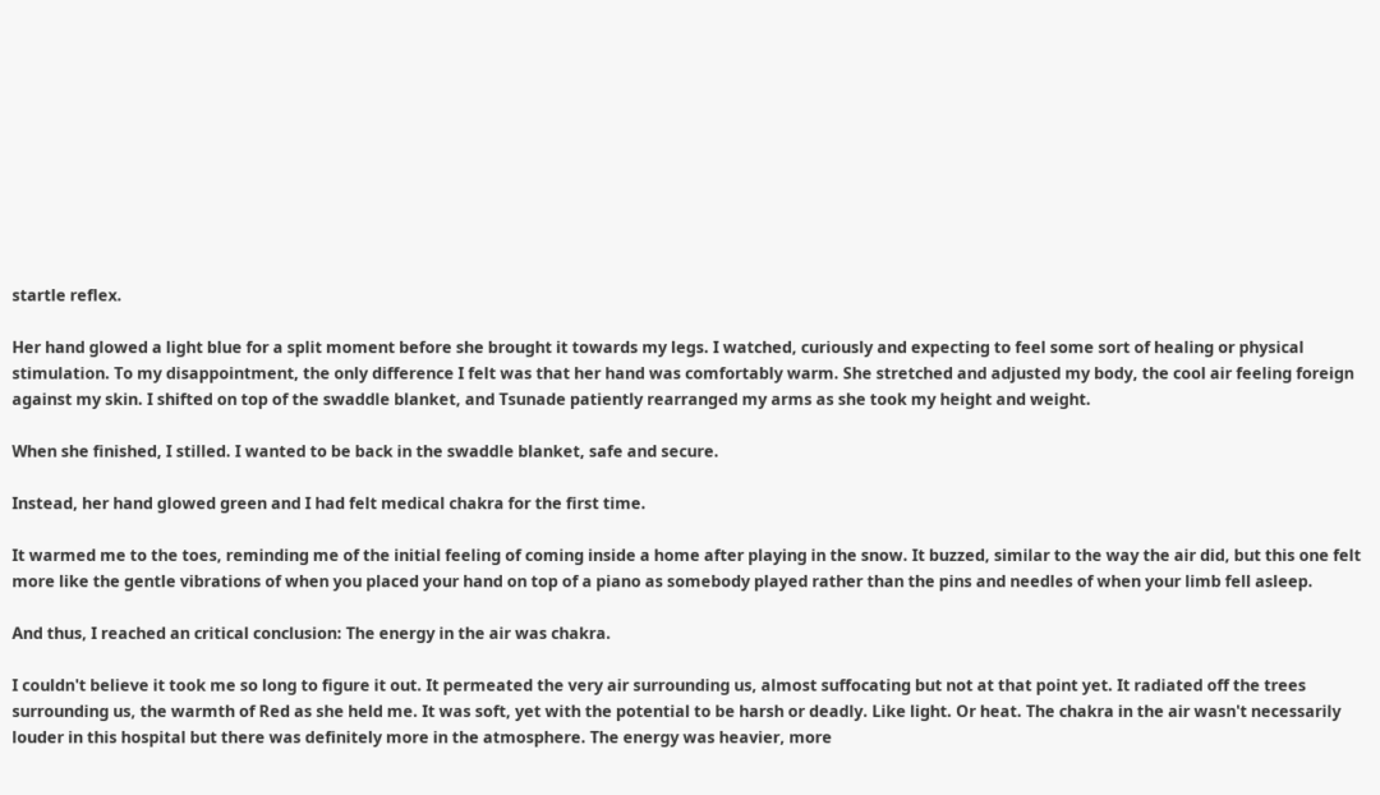startle reflex.

Her hand glowed a light blue for a split moment before she brought it towards my legs. I watched, curiously and expecting to feel some sort of healing or physical stimulation. To my disappointment, the only difference I felt was that her hand was comfortably warm. She stretched and adjusted my body, the cool air feeling foreign against my skin. I shifted on top of the swaddle blanket, and Tsunade patiently rearranged my arms as she took my height and weight.

When she finished, I stilled. I wanted to be back in the swaddle blanket, safe and secure.

Instead, her hand glowed green and I had felt medical chakra for the first time.

It warmed me to the toes, reminding me of the initial feeling of coming inside a home after playing in the snow. It buzzed, similar to the way the air did, but this one felt more like the gentle vibrations of when you placed your hand on top of a piano as somebody played rather than the pins and needles of when your limb fell asleep.

And thus, I reached an critical conclusion: The energy in the air was chakra.

I couldn't believe it took me so long to figure it out. It permeated the very air surrounding us, almost suffocating but not at that point yet. It radiated off the trees surrounding us, the warmth of Red as she held me. It was soft, yet with the potential to be harsh or deadly. Like light. Or heat. The chakra in the air wasn't necessarily louder in this hospital but there was definitely more in the atmosphere. The energy was heavier, more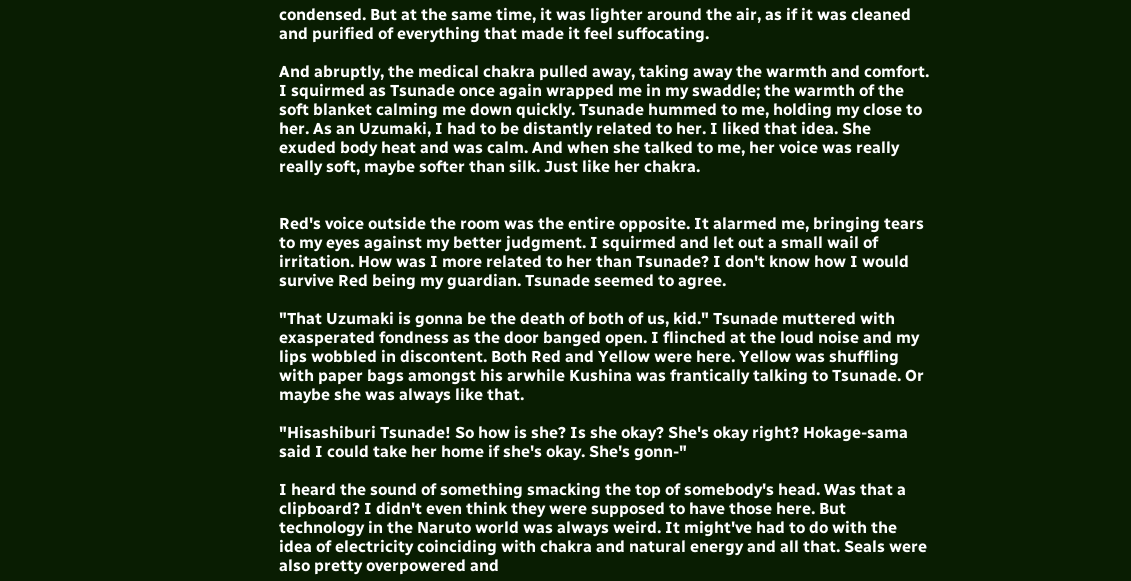condensed. But at the same time, it was lighter around the air, as if it was cleaned and purified of everything that made it feel suffocating.

And abruptly, the medical chakra pulled away, taking away the warmth and comfort. I squirmed as Tsunade once again wrapped me in my swaddle; the warmth of the soft blanket calming me down quickly. Tsunade hummed to me, holding my close to her. As an Uzumaki, I had to be distantly related to her. I liked that idea. She exuded body heat and was calm. And when she talked to me, her voice was really really soft, maybe softer than silk. Just like her chakra.


Red's voice outside the room was the entire opposite. It alarmed me, bringing tears to my eyes against my better judgment. I squirmed and let out a small wail of irritation. How was I more related to her than Tsunade? I don't know how I would survive Red being my guardian. Tsunade seemed to agree.

"That Uzumaki is gonna be the death of both of us, kid." Tsunade muttered with exasperated fondness as the door banged open. I flinched at the loud noise and my lips wobbled in discontent. Both Red and Yellow were here. Yellow was shuffling with paper bags amongst his arwhile Kushina was frantically talking to Tsunade. Or maybe she was always like that.

"Hisashiburi Tsunade! So how is she? Is she okay? She's okay right? Hokage-sama said I could take her home if she's okay. She's gonn-"

I heard the sound of something smacking the top of somebody's head. Was that a clipboard? I didn't even think they were supposed to have those here. But technology in the Naruto world was always weird. It might've had to do with the idea of electricity coinciding with chakra and natural energy and all that. Seals were also pretty overpowered and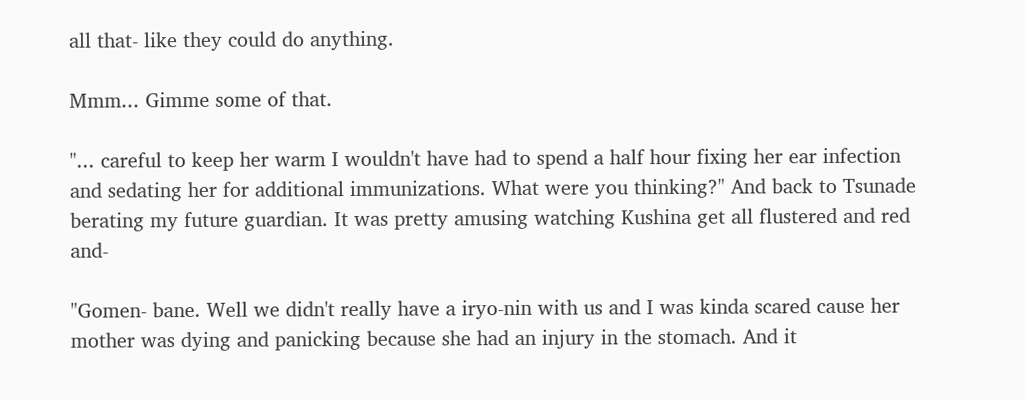all that- like they could do anything.

Mmm... Gimme some of that.

"... careful to keep her warm I wouldn't have had to spend a half hour fixing her ear infection and sedating her for additional immunizations. What were you thinking?" And back to Tsunade berating my future guardian. It was pretty amusing watching Kushina get all flustered and red and-

"Gomen- bane. Well we didn't really have a iryo-nin with us and I was kinda scared cause her mother was dying and panicking because she had an injury in the stomach. And it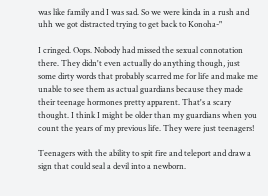was like family and I was sad. So we were kinda in a rush and uhh we got distracted trying to get back to Konoha-"

I cringed. Oops. Nobody had missed the sexual connotation there. They didn't even actually do anything though, just some dirty words that probably scarred me for life and make me unable to see them as actual guardians because they made their teenage hormones pretty apparent. That's a scary thought. I think I might be older than my guardians when you count the years of my previous life. They were just teenagers!

Teenagers with the ability to spit fire and teleport and draw a sign that could seal a devil into a newborn.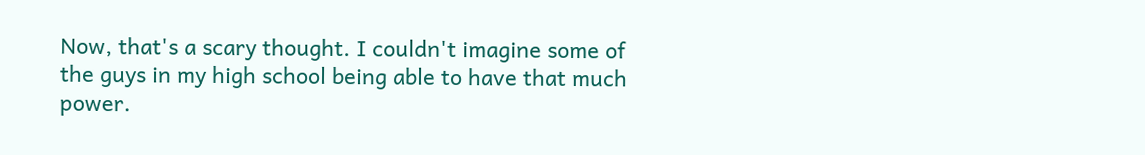Now, that's a scary thought. I couldn't imagine some of the guys in my high school being able to have that much power.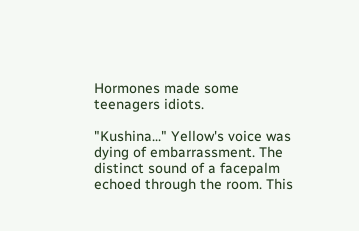Hormones made some teenagers idiots.

"Kushina..." Yellow's voice was dying of embarrassment. The distinct sound of a facepalm echoed through the room. This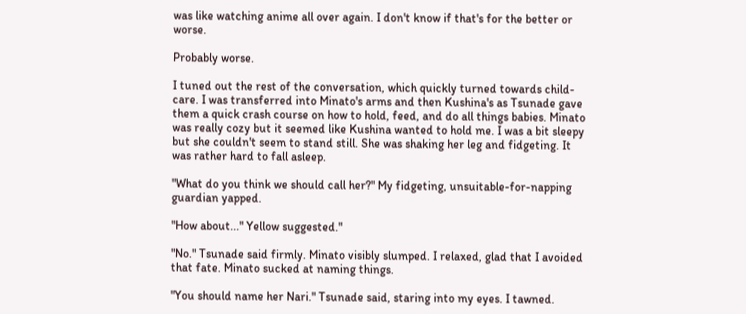was like watching anime all over again. I don't know if that's for the better or worse.

Probably worse.

I tuned out the rest of the conversation, which quickly turned towards child-care. I was transferred into Minato's arms and then Kushina's as Tsunade gave them a quick crash course on how to hold, feed, and do all things babies. Minato was really cozy but it seemed like Kushina wanted to hold me. I was a bit sleepy but she couldn't seem to stand still. She was shaking her leg and fidgeting. It was rather hard to fall asleep.

"What do you think we should call her?" My fidgeting, unsuitable-for-napping guardian yapped.

"How about..." Yellow suggested."

"No." Tsunade said firmly. Minato visibly slumped. I relaxed, glad that I avoided that fate. Minato sucked at naming things.

"You should name her Nari." Tsunade said, staring into my eyes. I tawned.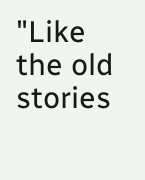"Like the old stories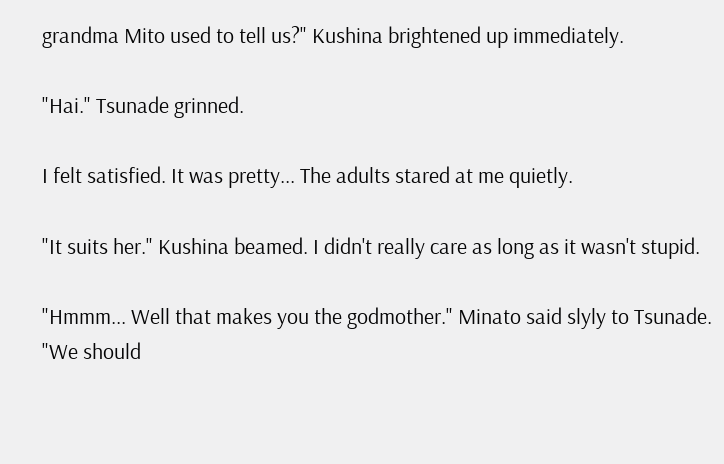grandma Mito used to tell us?" Kushina brightened up immediately.

"Hai." Tsunade grinned.

I felt satisfied. It was pretty... The adults stared at me quietly.

"It suits her." Kushina beamed. I didn't really care as long as it wasn't stupid.

"Hmmm... Well that makes you the godmother." Minato said slyly to Tsunade. "We should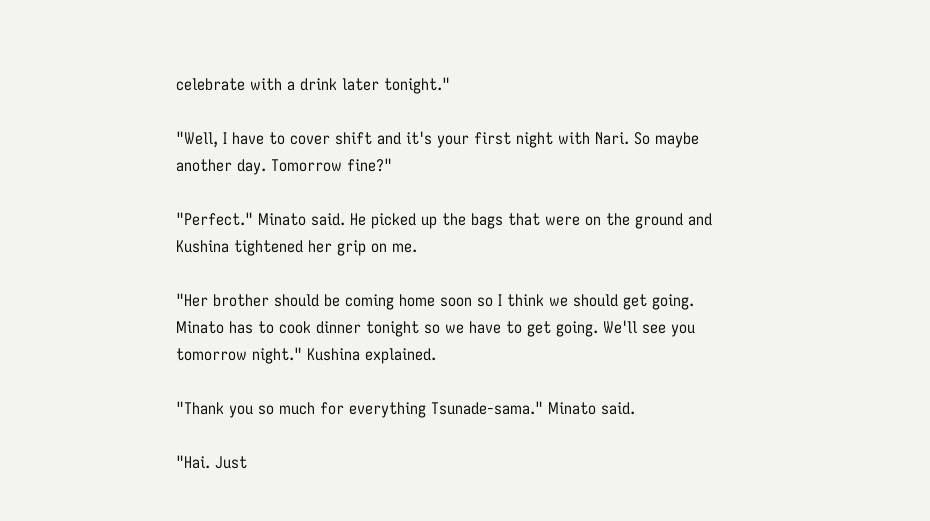celebrate with a drink later tonight."

"Well, I have to cover shift and it's your first night with Nari. So maybe another day. Tomorrow fine?"

"Perfect." Minato said. He picked up the bags that were on the ground and Kushina tightened her grip on me.

"Her brother should be coming home soon so I think we should get going. Minato has to cook dinner tonight so we have to get going. We'll see you tomorrow night." Kushina explained.

"Thank you so much for everything Tsunade-sama." Minato said.

"Hai. Just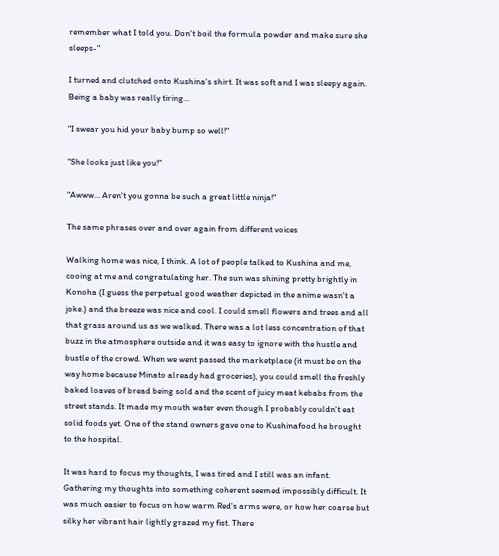remember what I told you. Don't boil the formula powder and make sure she sleeps-"

I turned and clutched onto Kushina's shirt. It was soft and I was sleepy again. Being a baby was really tiring...

"I swear you hid your baby bump so well!"

"She looks just like you!"

"Awww... Aren't you gonna be such a great little ninja!"

The same phrases over and over again from different voices

Walking home was nice, I think. A lot of people talked to Kushina and me, cooing at me and congratulating her. The sun was shining pretty brightly in Konoha (I guess the perpetual good weather depicted in the anime wasn't a joke.) and the breeze was nice and cool. I could smell flowers and trees and all that grass around us as we walked. There was a lot less concentration of that buzz in the atmosphere outside and it was easy to ignore with the hustle and bustle of the crowd. When we went passed the marketplace (it must be on the way home because Minato already had groceries), you could smell the freshly baked loaves of bread being sold and the scent of juicy meat kebabs from the street stands. It made my mouth water even though I probably couldn't eat solid foods yet. One of the stand owners gave one to Kushinafood he brought to the hospital.

It was hard to focus my thoughts, I was tired and I still was an infant. Gathering my thoughts into something coherent seemed impossibly difficult. It was much easier to focus on how warm Red's arms were, or how her coarse but silky her vibrant hair lightly grazed my fist. There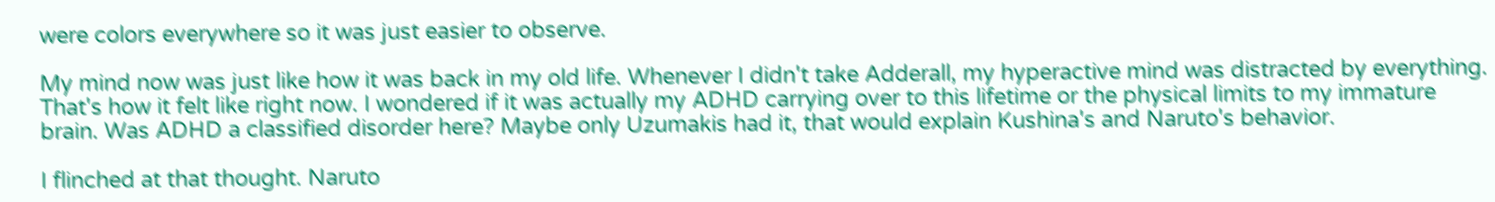were colors everywhere so it was just easier to observe.

My mind now was just like how it was back in my old life. Whenever I didn't take Adderall, my hyperactive mind was distracted by everything. That's how it felt like right now. I wondered if it was actually my ADHD carrying over to this lifetime or the physical limits to my immature brain. Was ADHD a classified disorder here? Maybe only Uzumakis had it, that would explain Kushina's and Naruto's behavior.

I flinched at that thought. Naruto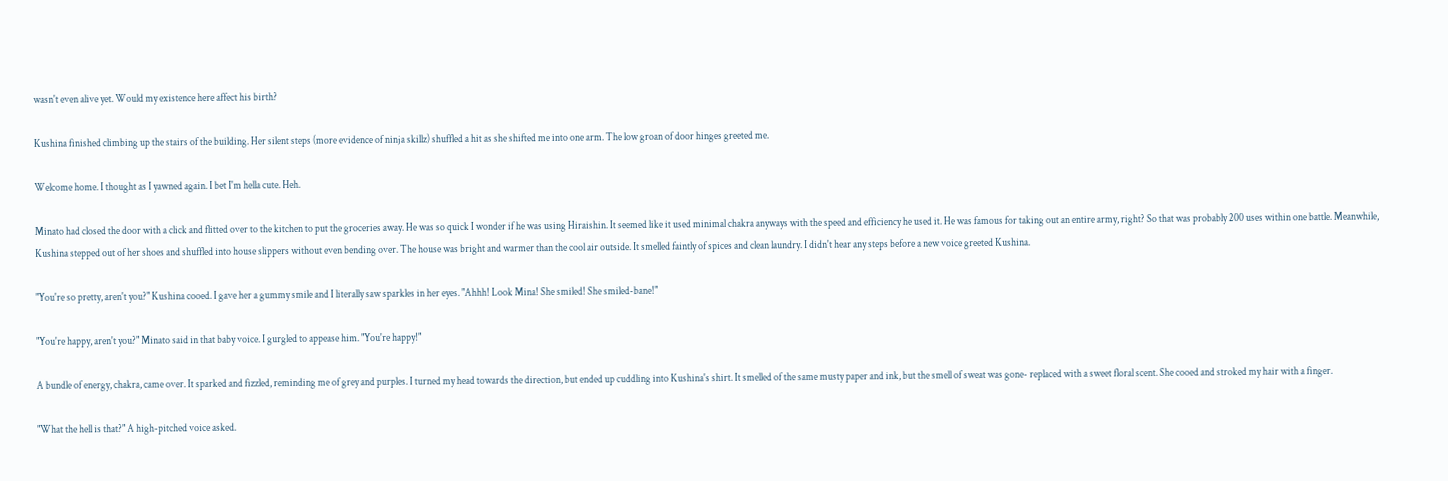wasn't even alive yet. Would my existence here affect his birth?

Kushina finished climbing up the stairs of the building. Her silent steps (more evidence of ninja skillz) shuffled a hit as she shifted me into one arm. The low groan of door hinges greeted me.

Welcome home. I thought as I yawned again. I bet I'm hella cute. Heh.

Minato had closed the door with a click and flitted over to the kitchen to put the groceries away. He was so quick I wonder if he was using Hiraishin. It seemed like it used minimal chakra anyways with the speed and efficiency he used it. He was famous for taking out an entire army, right? So that was probably 200 uses within one battle. Meanwhile, Kushina stepped out of her shoes and shuffled into house slippers without even bending over. The house was bright and warmer than the cool air outside. It smelled faintly of spices and clean laundry. I didn't hear any steps before a new voice greeted Kushina.

"You're so pretty, aren't you?" Kushina cooed. I gave her a gummy smile and I literally saw sparkles in her eyes. "Ahhh! Look Mina! She smiled! She smiled-bane!"

"You're happy, aren't you?" Minato said in that baby voice. I gurgled to appease him. "You're happy!"

A bundle of energy, chakra, came over. It sparked and fizzled, reminding me of grey and purples. I turned my head towards the direction, but ended up cuddling into Kushina's shirt. It smelled of the same musty paper and ink, but the smell of sweat was gone- replaced with a sweet floral scent. She cooed and stroked my hair with a finger.

"What the hell is that?" A high-pitched voice asked.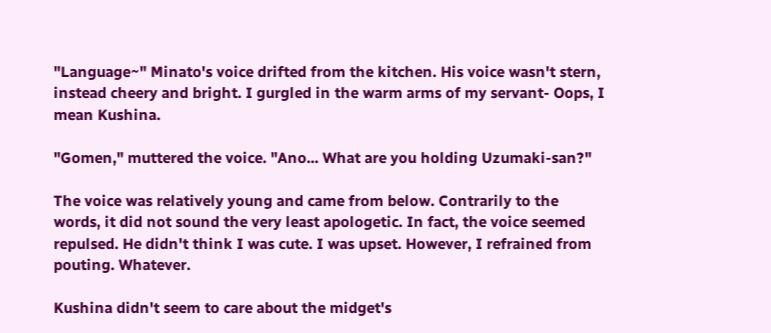"Language~" Minato's voice drifted from the kitchen. His voice wasn't stern, instead cheery and bright. I gurgled in the warm arms of my servant- Oops, I mean Kushina.

"Gomen," muttered the voice. "Ano... What are you holding Uzumaki-san?"

The voice was relatively young and came from below. Contrarily to the words, it did not sound the very least apologetic. In fact, the voice seemed repulsed. He didn't think I was cute. I was upset. However, I refrained from pouting. Whatever.

Kushina didn't seem to care about the midget's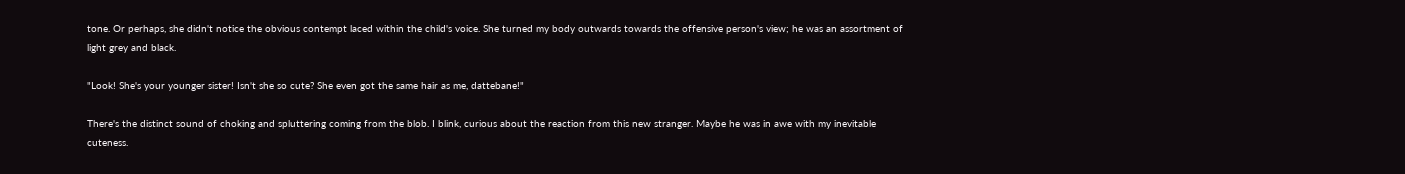tone. Or perhaps, she didn't notice the obvious contempt laced within the child's voice. She turned my body outwards towards the offensive person's view; he was an assortment of light grey and black.

"Look! She's your younger sister! Isn't she so cute? She even got the same hair as me, dattebane!"

There's the distinct sound of choking and spluttering coming from the blob. I blink, curious about the reaction from this new stranger. Maybe he was in awe with my inevitable cuteness.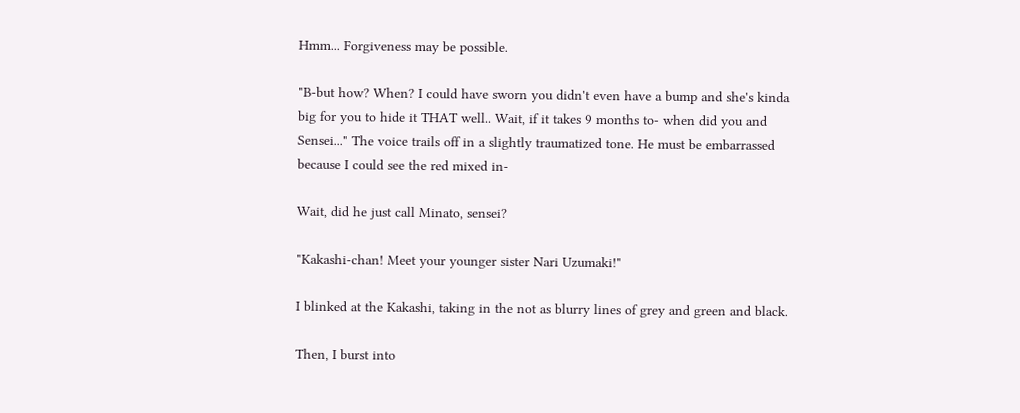Hmm... Forgiveness may be possible.

"B-but how? When? I could have sworn you didn't even have a bump and she's kinda big for you to hide it THAT well.. Wait, if it takes 9 months to- when did you and Sensei..." The voice trails off in a slightly traumatized tone. He must be embarrassed because I could see the red mixed in-

Wait, did he just call Minato, sensei?

"Kakashi-chan! Meet your younger sister Nari Uzumaki!"

I blinked at the Kakashi, taking in the not as blurry lines of grey and green and black.

Then, I burst into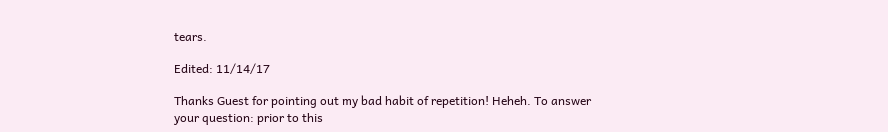tears.

Edited: 11/14/17

Thanks Guest for pointing out my bad habit of repetition! Heheh. To answer your question: prior to this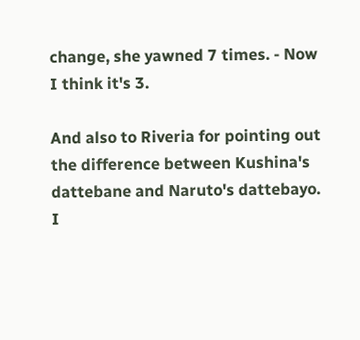change, she yawned 7 times. - Now I think it's 3.

And also to Riveria for pointing out the difference between Kushina's dattebane and Naruto's dattebayo. I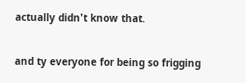actually didn't know that.

and ty everyone for being so frigging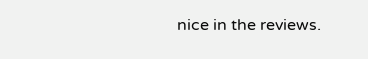nice in the reviews.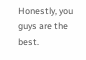Honestly, you guys are the best.